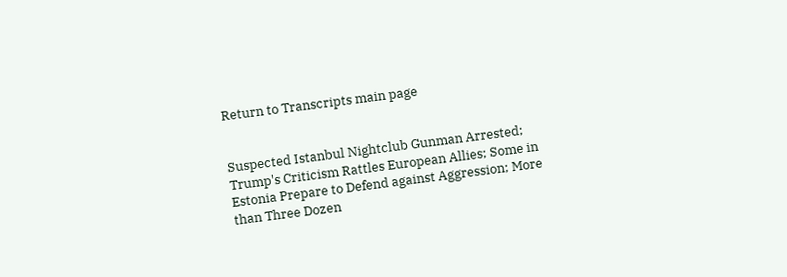Return to Transcripts main page


Suspected Istanbul Nightclub Gunman Arrested; Trump's Criticism Rattles European Allies; Some in Estonia Prepare to Defend against Aggression; More than Three Dozen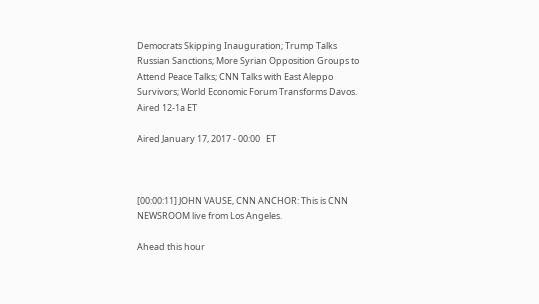Democrats Skipping Inauguration; Trump Talks Russian Sanctions; More Syrian Opposition Groups to Attend Peace Talks; CNN Talks with East Aleppo Survivors; World Economic Forum Transforms Davos. Aired 12-1a ET

Aired January 17, 2017 - 00:00   ET



[00:00:11] JOHN VAUSE, CNN ANCHOR: This is CNN NEWSROOM live from Los Angeles.

Ahead this hour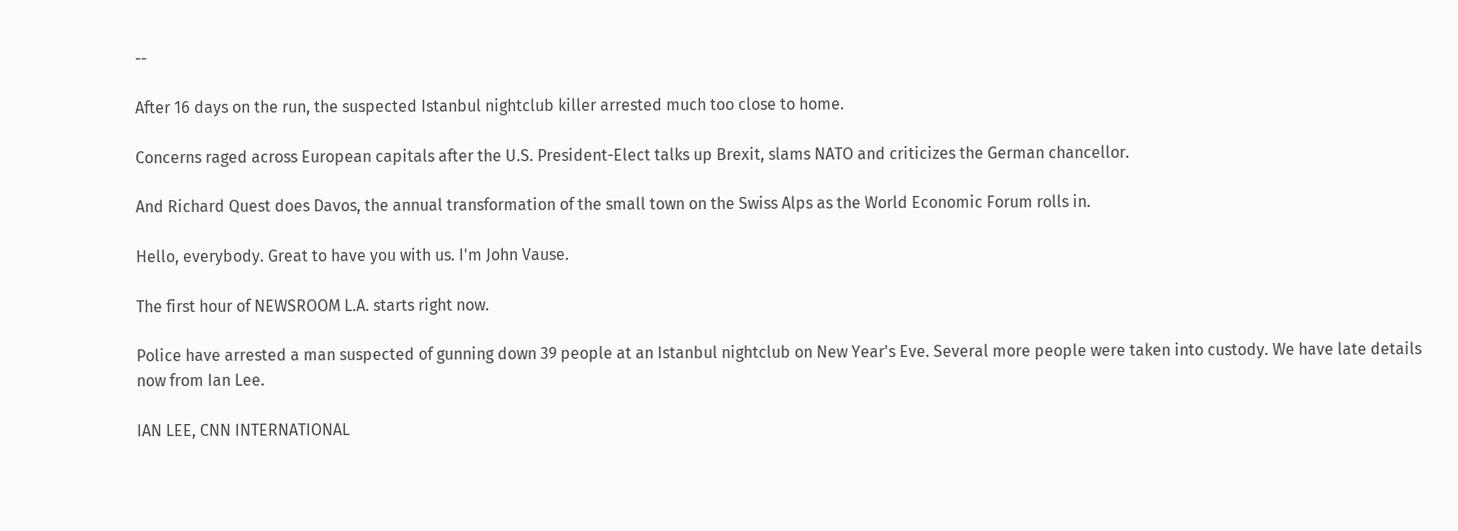--

After 16 days on the run, the suspected Istanbul nightclub killer arrested much too close to home.

Concerns raged across European capitals after the U.S. President-Elect talks up Brexit, slams NATO and criticizes the German chancellor.

And Richard Quest does Davos, the annual transformation of the small town on the Swiss Alps as the World Economic Forum rolls in.

Hello, everybody. Great to have you with us. I'm John Vause.

The first hour of NEWSROOM L.A. starts right now.

Police have arrested a man suspected of gunning down 39 people at an Istanbul nightclub on New Year's Eve. Several more people were taken into custody. We have late details now from Ian Lee.

IAN LEE, CNN INTERNATIONAL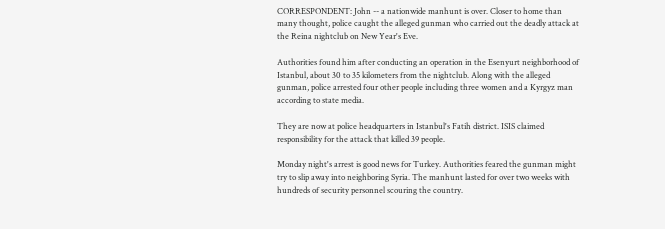CORRESPONDENT: John -- a nationwide manhunt is over. Closer to home than many thought, police caught the alleged gunman who carried out the deadly attack at the Reina nightclub on New Year's Eve.

Authorities found him after conducting an operation in the Esenyurt neighborhood of Istanbul, about 30 to 35 kilometers from the nightclub. Along with the alleged gunman, police arrested four other people including three women and a Kyrgyz man according to state media.

They are now at police headquarters in Istanbul's Fatih district. ISIS claimed responsibility for the attack that killed 39 people.

Monday night's arrest is good news for Turkey. Authorities feared the gunman might try to slip away into neighboring Syria. The manhunt lasted for over two weeks with hundreds of security personnel scouring the country.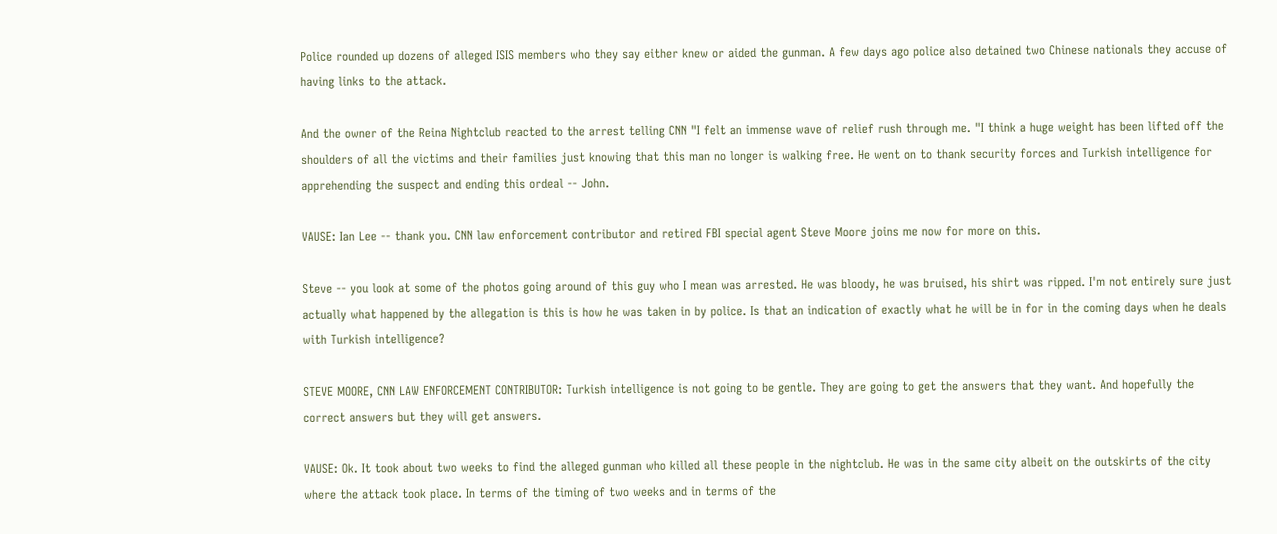Police rounded up dozens of alleged ISIS members who they say either knew or aided the gunman. A few days ago police also detained two Chinese nationals they accuse of having links to the attack.

And the owner of the Reina Nightclub reacted to the arrest telling CNN "I felt an immense wave of relief rush through me. "I think a huge weight has been lifted off the shoulders of all the victims and their families just knowing that this man no longer is walking free. He went on to thank security forces and Turkish intelligence for apprehending the suspect and ending this ordeal -- John.

VAUSE: Ian Lee -- thank you. CNN law enforcement contributor and retired FBI special agent Steve Moore joins me now for more on this.

Steve -- you look at some of the photos going around of this guy who I mean was arrested. He was bloody, he was bruised, his shirt was ripped. I'm not entirely sure just actually what happened by the allegation is this is how he was taken in by police. Is that an indication of exactly what he will be in for in the coming days when he deals with Turkish intelligence?

STEVE MOORE, CNN LAW ENFORCEMENT CONTRIBUTOR: Turkish intelligence is not going to be gentle. They are going to get the answers that they want. And hopefully the correct answers but they will get answers.

VAUSE: Ok. It took about two weeks to find the alleged gunman who killed all these people in the nightclub. He was in the same city albeit on the outskirts of the city where the attack took place. In terms of the timing of two weeks and in terms of the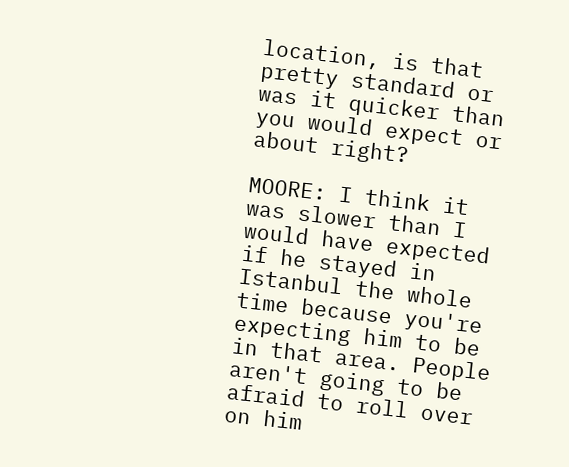location, is that pretty standard or was it quicker than you would expect or about right?

MOORE: I think it was slower than I would have expected if he stayed in Istanbul the whole time because you're expecting him to be in that area. People aren't going to be afraid to roll over on him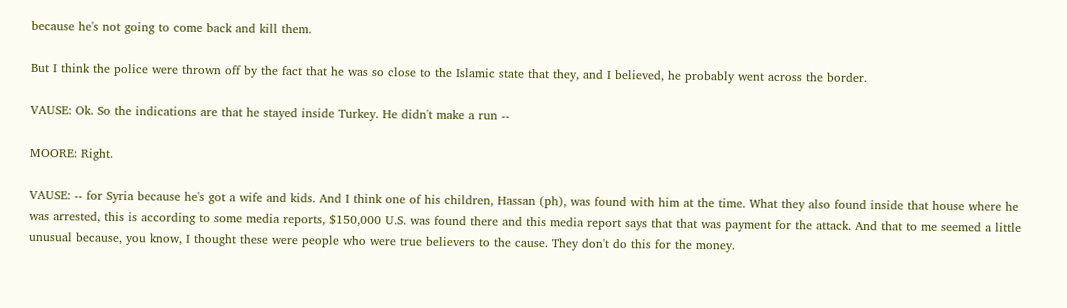because he's not going to come back and kill them.

But I think the police were thrown off by the fact that he was so close to the Islamic state that they, and I believed, he probably went across the border.

VAUSE: Ok. So the indications are that he stayed inside Turkey. He didn't make a run --

MOORE: Right.

VAUSE: -- for Syria because he's got a wife and kids. And I think one of his children, Hassan (ph), was found with him at the time. What they also found inside that house where he was arrested, this is according to some media reports, $150,000 U.S. was found there and this media report says that that was payment for the attack. And that to me seemed a little unusual because, you know, I thought these were people who were true believers to the cause. They don't do this for the money.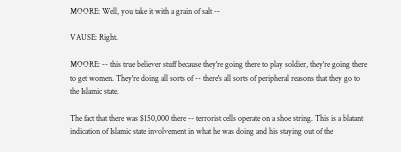MOORE: Well, you take it with a grain of salt --

VAUSE: Right.

MOORE: -- this true believer stuff because they're going there to play soldier, they're going there to get women. They're doing all sorts of -- there's all sorts of peripheral reasons that they go to the Islamic state.

The fact that there was $150,000 there -- terrorist cells operate on a shoe string. This is a blatant indication of Islamic state involvement in what he was doing and his staying out of the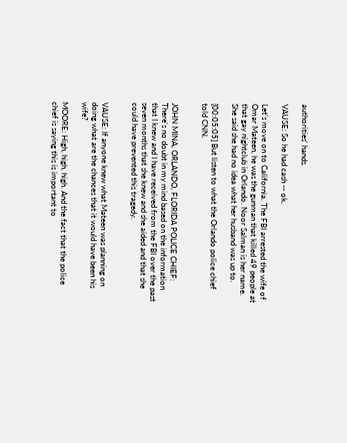authorities' hands.

VAUSE: So he had cash -- ok.

Let's move on to California. The FBI arrested the wife of Omar Mateen, he was the gunman that killed 49 people at that gay nightclub in Orlando. Noor Salman is her name. She said she had no idea what her husband was up to.

[00:05:05] But listen to what the Orlando police chief told CNN.


JOHN MINA, ORLANDO, FLORIDA POLICE CHIEF: There's no doubt in my mind based on the information that I knew and I have received from the FBI over the past seven months that she knew and she aided and that she could have prevented this tragedy.


VAUSE: If anyone knew what Mateen was planning on doing what are the chances that it would have been his wife?

MOORE: High, high, high. And the fact that the police chief is saying this is important to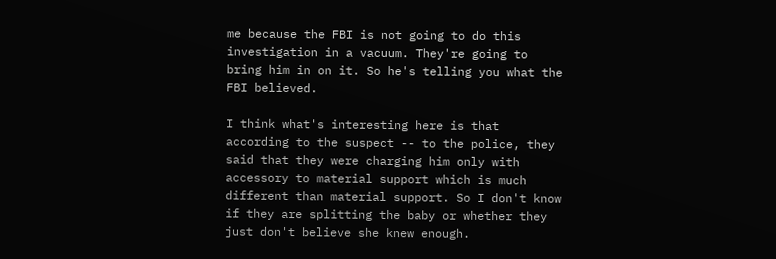me because the FBI is not going to do this investigation in a vacuum. They're going to bring him in on it. So he's telling you what the FBI believed.

I think what's interesting here is that according to the suspect -- to the police, they said that they were charging him only with accessory to material support which is much different than material support. So I don't know if they are splitting the baby or whether they just don't believe she knew enough.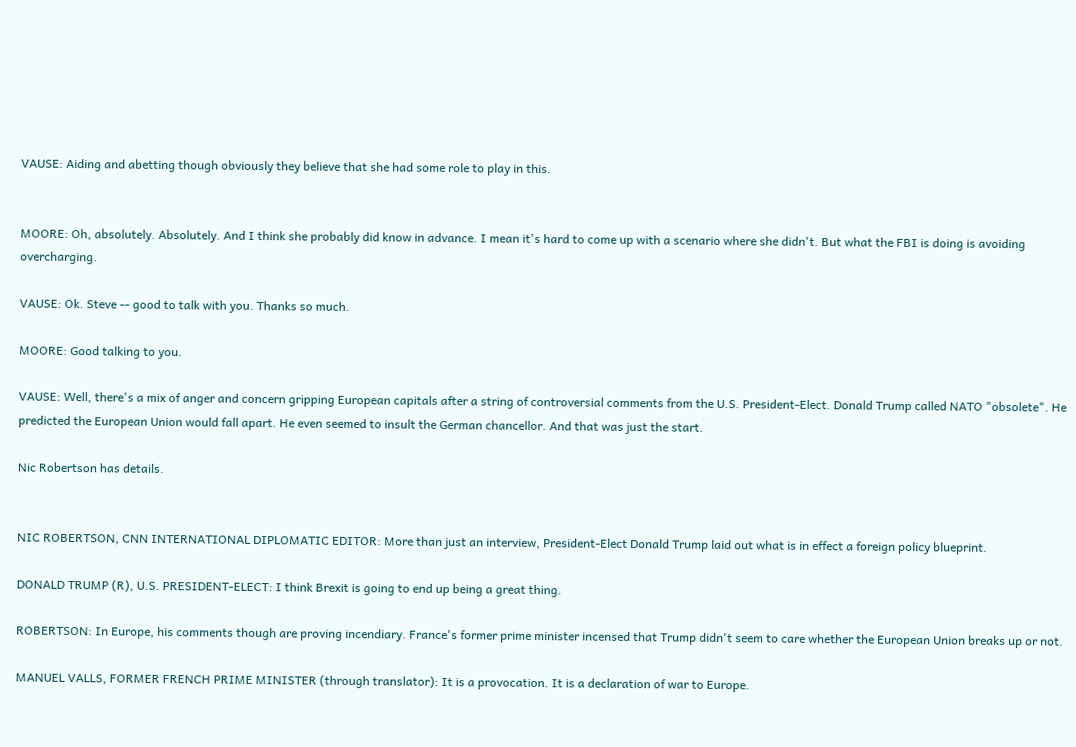VAUSE: Aiding and abetting though obviously they believe that she had some role to play in this.


MOORE: Oh, absolutely. Absolutely. And I think she probably did know in advance. I mean it's hard to come up with a scenario where she didn't. But what the FBI is doing is avoiding overcharging.

VAUSE: Ok. Steve -- good to talk with you. Thanks so much.

MOORE: Good talking to you.

VAUSE: Well, there's a mix of anger and concern gripping European capitals after a string of controversial comments from the U.S. President-Elect. Donald Trump called NATO "obsolete". He predicted the European Union would fall apart. He even seemed to insult the German chancellor. And that was just the start.

Nic Robertson has details.


NIC ROBERTSON, CNN INTERNATIONAL DIPLOMATIC EDITOR: More than just an interview, President-Elect Donald Trump laid out what is in effect a foreign policy blueprint.

DONALD TRUMP (R), U.S. PRESIDENT-ELECT: I think Brexit is going to end up being a great thing.

ROBERTSON: In Europe, his comments though are proving incendiary. France's former prime minister incensed that Trump didn't seem to care whether the European Union breaks up or not.

MANUEL VALLS, FORMER FRENCH PRIME MINISTER (through translator): It is a provocation. It is a declaration of war to Europe.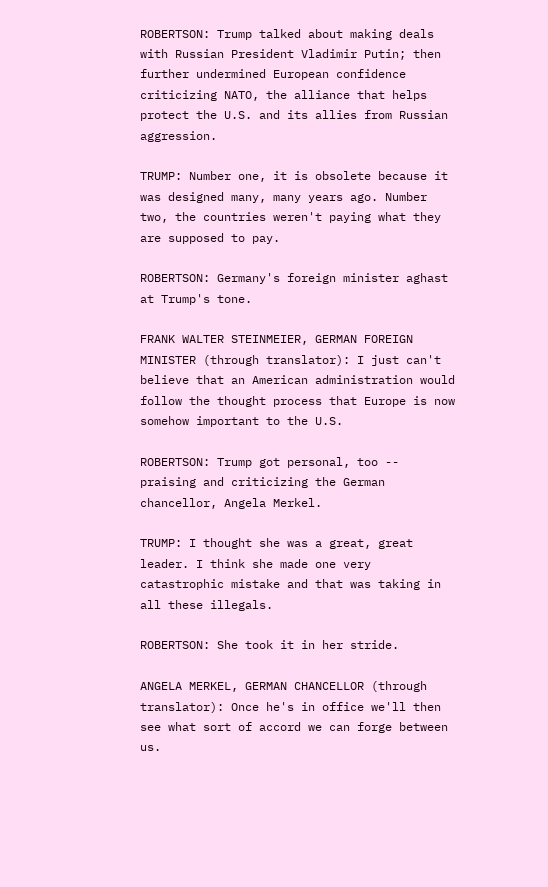ROBERTSON: Trump talked about making deals with Russian President Vladimir Putin; then further undermined European confidence criticizing NATO, the alliance that helps protect the U.S. and its allies from Russian aggression.

TRUMP: Number one, it is obsolete because it was designed many, many years ago. Number two, the countries weren't paying what they are supposed to pay.

ROBERTSON: Germany's foreign minister aghast at Trump's tone.

FRANK WALTER STEINMEIER, GERMAN FOREIGN MINISTER (through translator): I just can't believe that an American administration would follow the thought process that Europe is now somehow important to the U.S.

ROBERTSON: Trump got personal, too -- praising and criticizing the German chancellor, Angela Merkel.

TRUMP: I thought she was a great, great leader. I think she made one very catastrophic mistake and that was taking in all these illegals.

ROBERTSON: She took it in her stride.

ANGELA MERKEL, GERMAN CHANCELLOR (through translator): Once he's in office we'll then see what sort of accord we can forge between us.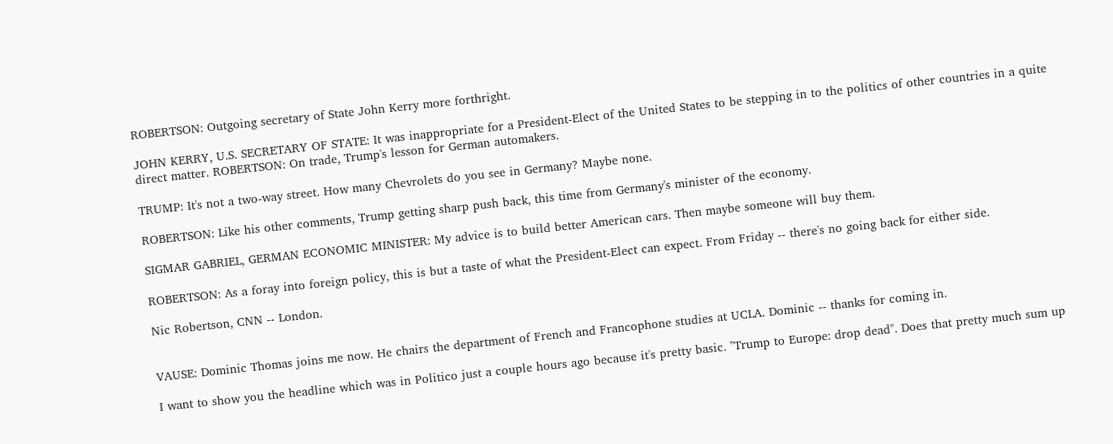ROBERTSON: Outgoing secretary of State John Kerry more forthright.

JOHN KERRY, U.S. SECRETARY OF STATE: It was inappropriate for a President-Elect of the United States to be stepping in to the politics of other countries in a quite direct matter. ROBERTSON: On trade, Trump's lesson for German automakers.

TRUMP: It's not a two-way street. How many Chevrolets do you see in Germany? Maybe none.

ROBERTSON: Like his other comments, Trump getting sharp push back, this time from Germany's minister of the economy.

SIGMAR GABRIEL, GERMAN ECONOMIC MINISTER: My advice is to build better American cars. Then maybe someone will buy them.

ROBERTSON: As a foray into foreign policy, this is but a taste of what the President-Elect can expect. From Friday -- there's no going back for either side.

Nic Robertson, CNN -- London.


VAUSE: Dominic Thomas joins me now. He chairs the department of French and Francophone studies at UCLA. Dominic -- thanks for coming in.

I want to show you the headline which was in Politico just a couple hours ago because it's pretty basic. "Trump to Europe: drop dead". Does that pretty much sum up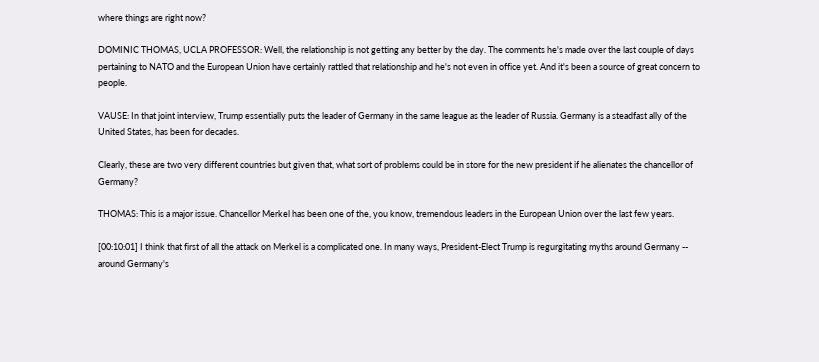where things are right now?

DOMINIC THOMAS, UCLA PROFESSOR: Well, the relationship is not getting any better by the day. The comments he's made over the last couple of days pertaining to NATO and the European Union have certainly rattled that relationship and he's not even in office yet. And it's been a source of great concern to people.

VAUSE: In that joint interview, Trump essentially puts the leader of Germany in the same league as the leader of Russia. Germany is a steadfast ally of the United States, has been for decades.

Clearly, these are two very different countries but given that, what sort of problems could be in store for the new president if he alienates the chancellor of Germany?

THOMAS: This is a major issue. Chancellor Merkel has been one of the, you know, tremendous leaders in the European Union over the last few years.

[00:10:01] I think that first of all the attack on Merkel is a complicated one. In many ways, President-Elect Trump is regurgitating myths around Germany -- around Germany's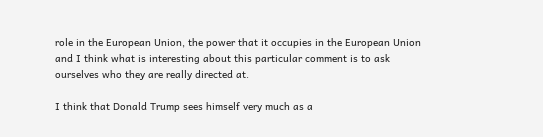role in the European Union, the power that it occupies in the European Union and I think what is interesting about this particular comment is to ask ourselves who they are really directed at.

I think that Donald Trump sees himself very much as a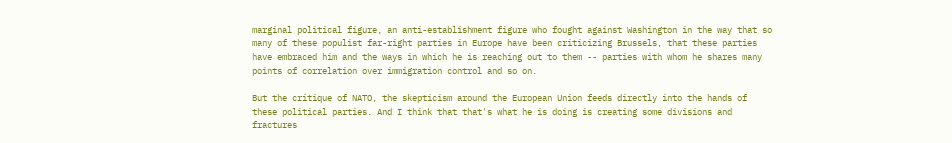marginal political figure, an anti-establishment figure who fought against Washington in the way that so many of these populist far-right parties in Europe have been criticizing Brussels, that these parties have embraced him and the ways in which he is reaching out to them -- parties with whom he shares many points of correlation over immigration control and so on.

But the critique of NATO, the skepticism around the European Union feeds directly into the hands of these political parties. And I think that that's what he is doing is creating some divisions and fractures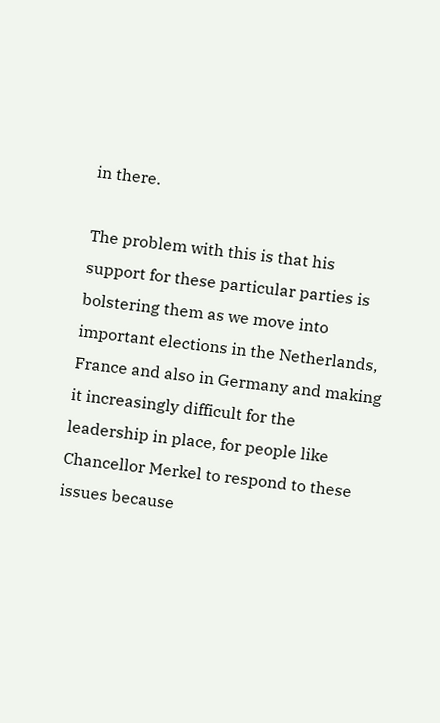in there.

The problem with this is that his support for these particular parties is bolstering them as we move into important elections in the Netherlands, France and also in Germany and making it increasingly difficult for the leadership in place, for people like Chancellor Merkel to respond to these issues because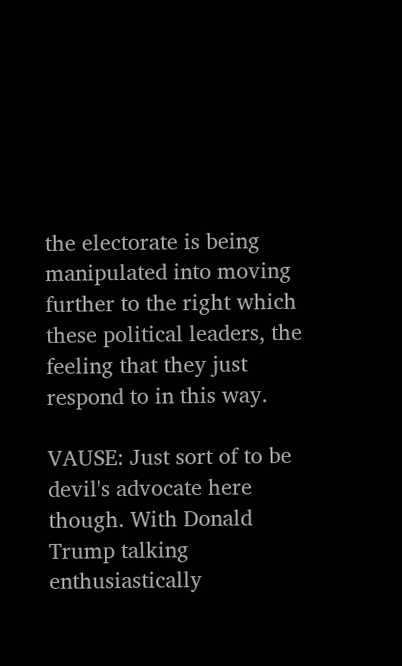the electorate is being manipulated into moving further to the right which these political leaders, the feeling that they just respond to in this way.

VAUSE: Just sort of to be devil's advocate here though. With Donald Trump talking enthusiastically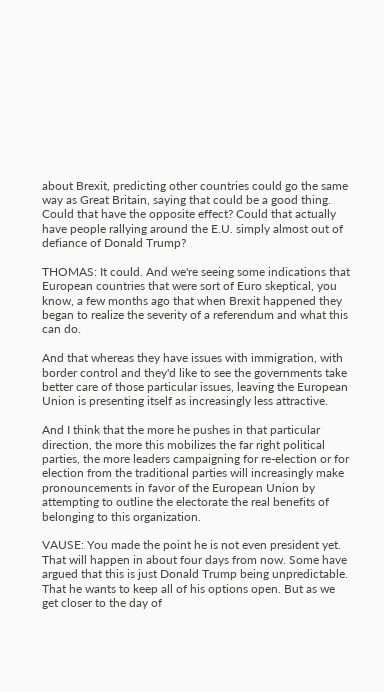about Brexit, predicting other countries could go the same way as Great Britain, saying that could be a good thing. Could that have the opposite effect? Could that actually have people rallying around the E.U. simply almost out of defiance of Donald Trump?

THOMAS: It could. And we're seeing some indications that European countries that were sort of Euro skeptical, you know, a few months ago that when Brexit happened they began to realize the severity of a referendum and what this can do.

And that whereas they have issues with immigration, with border control and they'd like to see the governments take better care of those particular issues, leaving the European Union is presenting itself as increasingly less attractive.

And I think that the more he pushes in that particular direction, the more this mobilizes the far right political parties, the more leaders campaigning for re-election or for election from the traditional parties will increasingly make pronouncements in favor of the European Union by attempting to outline the electorate the real benefits of belonging to this organization.

VAUSE: You made the point he is not even president yet. That will happen in about four days from now. Some have argued that this is just Donald Trump being unpredictable. That he wants to keep all of his options open. But as we get closer to the day of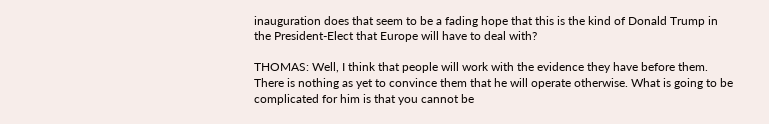inauguration does that seem to be a fading hope that this is the kind of Donald Trump in the President-Elect that Europe will have to deal with?

THOMAS: Well, I think that people will work with the evidence they have before them. There is nothing as yet to convince them that he will operate otherwise. What is going to be complicated for him is that you cannot be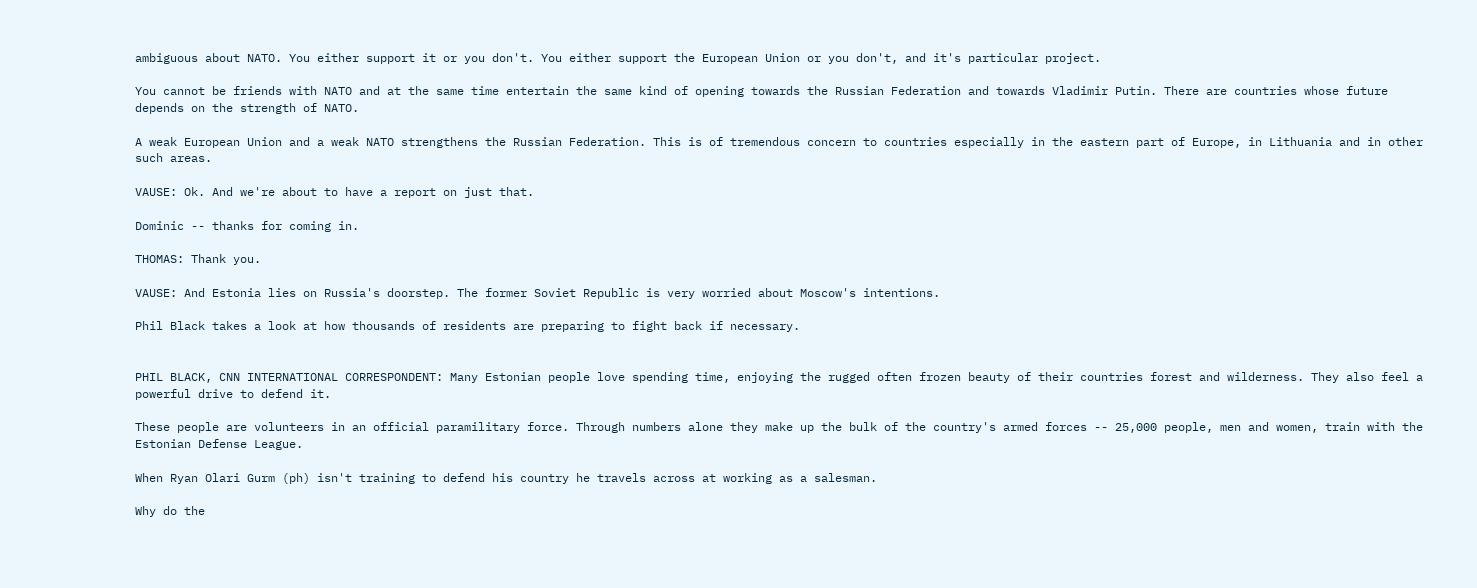ambiguous about NATO. You either support it or you don't. You either support the European Union or you don't, and it's particular project.

You cannot be friends with NATO and at the same time entertain the same kind of opening towards the Russian Federation and towards Vladimir Putin. There are countries whose future depends on the strength of NATO.

A weak European Union and a weak NATO strengthens the Russian Federation. This is of tremendous concern to countries especially in the eastern part of Europe, in Lithuania and in other such areas.

VAUSE: Ok. And we're about to have a report on just that.

Dominic -- thanks for coming in.

THOMAS: Thank you.

VAUSE: And Estonia lies on Russia's doorstep. The former Soviet Republic is very worried about Moscow's intentions.

Phil Black takes a look at how thousands of residents are preparing to fight back if necessary.


PHIL BLACK, CNN INTERNATIONAL CORRESPONDENT: Many Estonian people love spending time, enjoying the rugged often frozen beauty of their countries forest and wilderness. They also feel a powerful drive to defend it.

These people are volunteers in an official paramilitary force. Through numbers alone they make up the bulk of the country's armed forces -- 25,000 people, men and women, train with the Estonian Defense League.

When Ryan Olari Gurm (ph) isn't training to defend his country he travels across at working as a salesman.

Why do the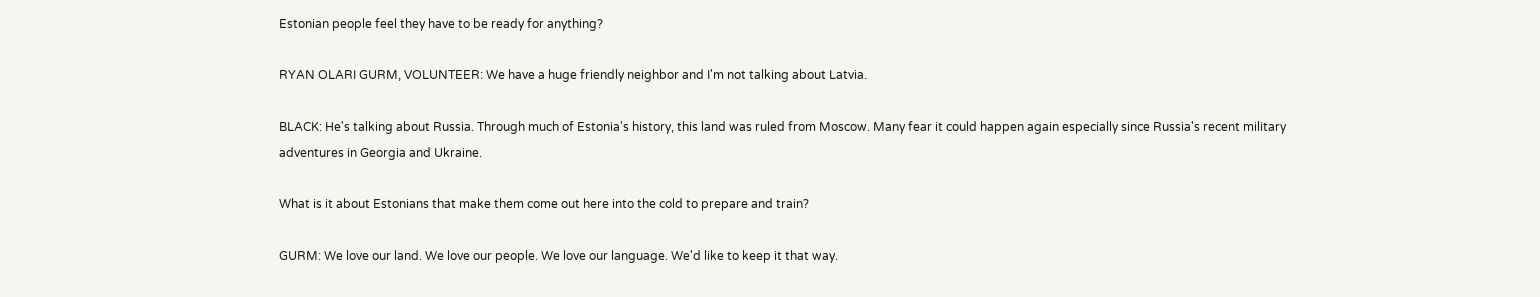Estonian people feel they have to be ready for anything?

RYAN OLARI GURM, VOLUNTEER: We have a huge friendly neighbor and I'm not talking about Latvia.

BLACK: He's talking about Russia. Through much of Estonia's history, this land was ruled from Moscow. Many fear it could happen again especially since Russia's recent military adventures in Georgia and Ukraine.

What is it about Estonians that make them come out here into the cold to prepare and train?

GURM: We love our land. We love our people. We love our language. We'd like to keep it that way.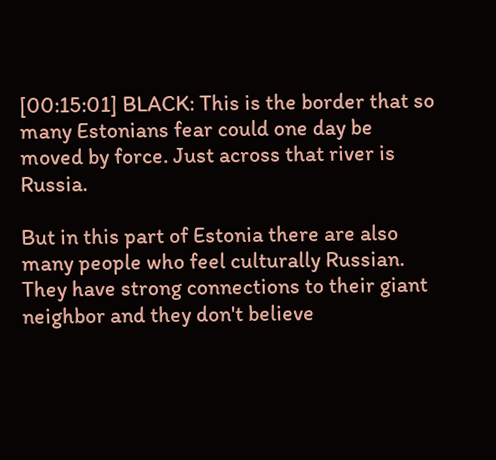[00:15:01] BLACK: This is the border that so many Estonians fear could one day be moved by force. Just across that river is Russia.

But in this part of Estonia there are also many people who feel culturally Russian. They have strong connections to their giant neighbor and they don't believe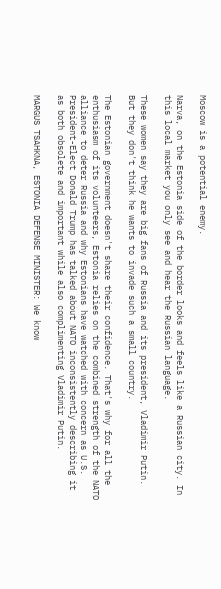Moscow is a potential enemy.

Narva, on the Estonia side of the border looks and feels like a Russian city. In this local market you only see and hear the Russian language.

These women say they are big fans of Russia and its president, Vladimir Putin. But they don't think he wants to invade such a small country.

The Estonian government doesn't share their confidence. That's why for all the enthusiasm of its volunteers, Estonia relies on the combined strength of the NATO alliance to deter Russia and why Estonians have watched with concern as U.S. President-Elect Donald Trump has talked about NATO inconsistently describing it as both obsolete and important while also complimenting Vladimir Putin.

MARGUS TSAHKNA, ESTONIA DEFENSE MINISTER: We know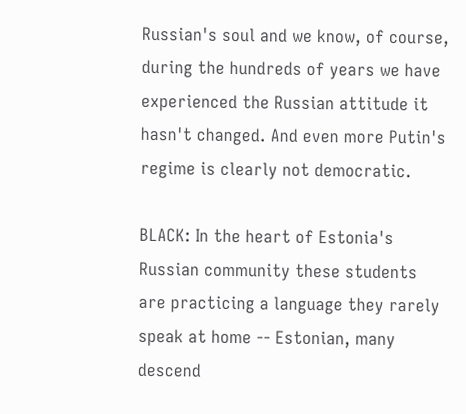Russian's soul and we know, of course, during the hundreds of years we have experienced the Russian attitude it hasn't changed. And even more Putin's regime is clearly not democratic.

BLACK: In the heart of Estonia's Russian community these students are practicing a language they rarely speak at home -- Estonian, many descend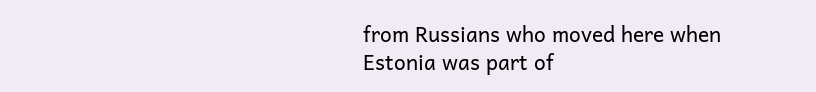from Russians who moved here when Estonia was part of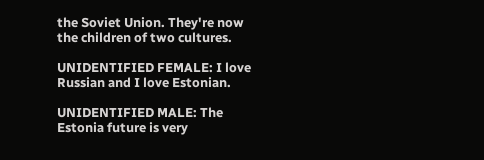the Soviet Union. They're now the children of two cultures.

UNIDENTIFIED FEMALE: I love Russian and I love Estonian.

UNIDENTIFIED MALE: The Estonia future is very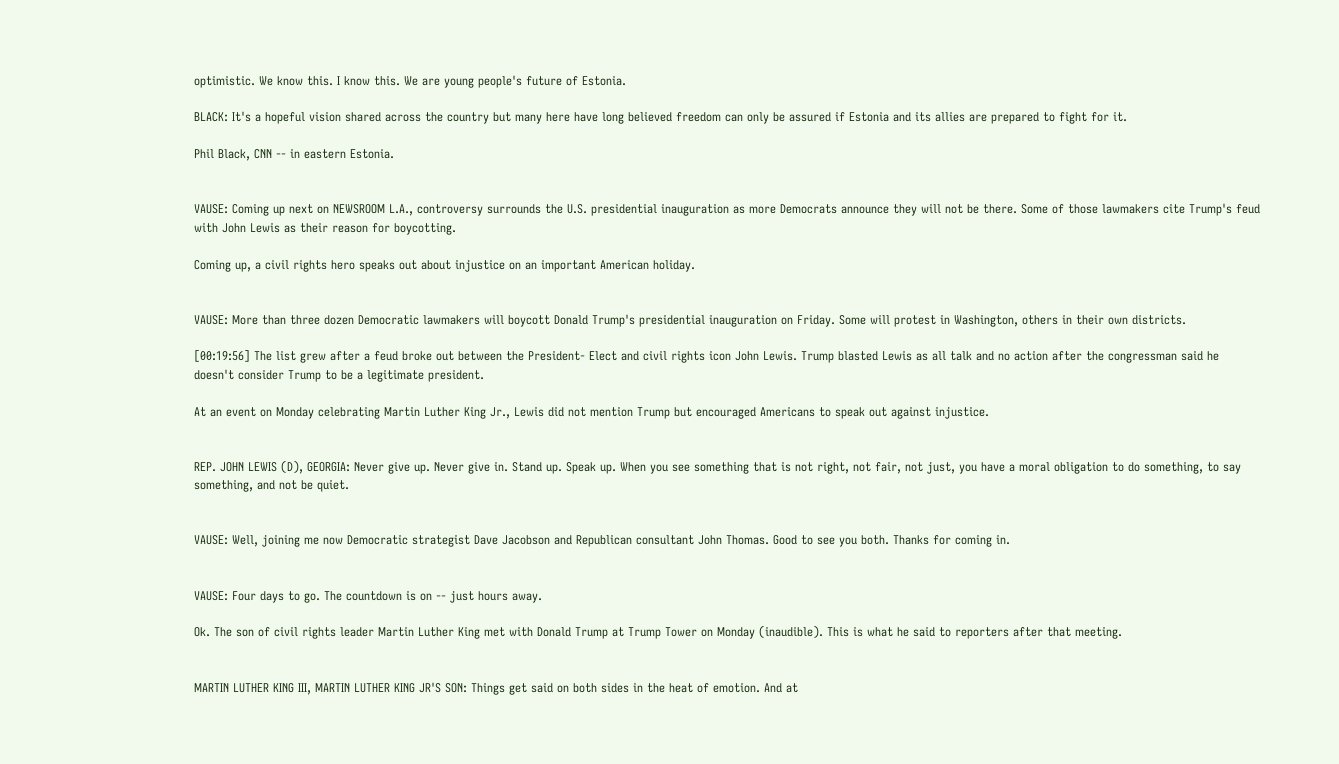optimistic. We know this. I know this. We are young people's future of Estonia.

BLACK: It's a hopeful vision shared across the country but many here have long believed freedom can only be assured if Estonia and its allies are prepared to fight for it.

Phil Black, CNN -- in eastern Estonia.


VAUSE: Coming up next on NEWSROOM L.A., controversy surrounds the U.S. presidential inauguration as more Democrats announce they will not be there. Some of those lawmakers cite Trump's feud with John Lewis as their reason for boycotting.

Coming up, a civil rights hero speaks out about injustice on an important American holiday.


VAUSE: More than three dozen Democratic lawmakers will boycott Donald Trump's presidential inauguration on Friday. Some will protest in Washington, others in their own districts.

[00:19:56] The list grew after a feud broke out between the President- Elect and civil rights icon John Lewis. Trump blasted Lewis as all talk and no action after the congressman said he doesn't consider Trump to be a legitimate president.

At an event on Monday celebrating Martin Luther King Jr., Lewis did not mention Trump but encouraged Americans to speak out against injustice.


REP. JOHN LEWIS (D), GEORGIA: Never give up. Never give in. Stand up. Speak up. When you see something that is not right, not fair, not just, you have a moral obligation to do something, to say something, and not be quiet.


VAUSE: Well, joining me now Democratic strategist Dave Jacobson and Republican consultant John Thomas. Good to see you both. Thanks for coming in.


VAUSE: Four days to go. The countdown is on -- just hours away.

Ok. The son of civil rights leader Martin Luther King met with Donald Trump at Trump Tower on Monday (inaudible). This is what he said to reporters after that meeting.


MARTIN LUTHER KING III, MARTIN LUTHER KING JR'S SON: Things get said on both sides in the heat of emotion. And at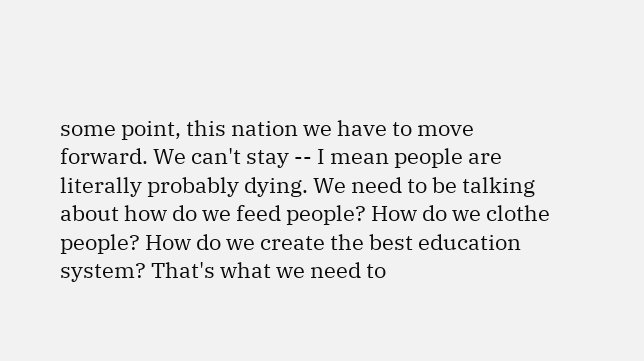some point, this nation we have to move forward. We can't stay -- I mean people are literally probably dying. We need to be talking about how do we feed people? How do we clothe people? How do we create the best education system? That's what we need to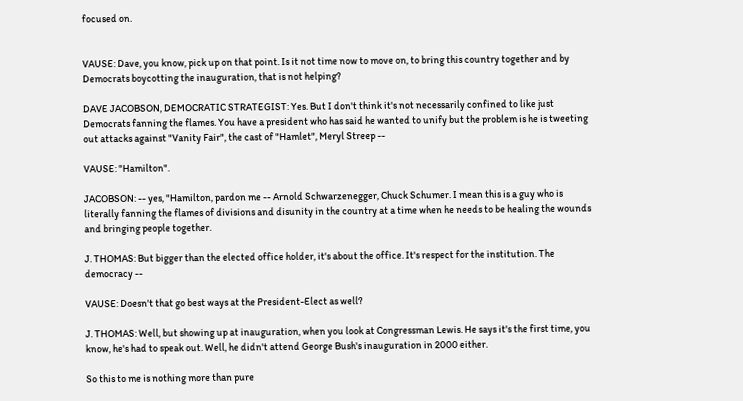focused on.


VAUSE: Dave, you know, pick up on that point. Is it not time now to move on, to bring this country together and by Democrats boycotting the inauguration, that is not helping?

DAVE JACOBSON, DEMOCRATIC STRATEGIST: Yes. But I don't think it's not necessarily confined to like just Democrats fanning the flames. You have a president who has said he wanted to unify but the problem is he is tweeting out attacks against "Vanity Fair", the cast of "Hamlet", Meryl Streep --

VAUSE: "Hamilton".

JACOBSON: -- yes, "Hamilton, pardon me -- Arnold Schwarzenegger, Chuck Schumer. I mean this is a guy who is literally fanning the flames of divisions and disunity in the country at a time when he needs to be healing the wounds and bringing people together.

J. THOMAS: But bigger than the elected office holder, it's about the office. It's respect for the institution. The democracy --

VAUSE: Doesn't that go best ways at the President-Elect as well?

J. THOMAS: Well, but showing up at inauguration, when you look at Congressman Lewis. He says it's the first time, you know, he's had to speak out. Well, he didn't attend George Bush's inauguration in 2000 either.

So this to me is nothing more than pure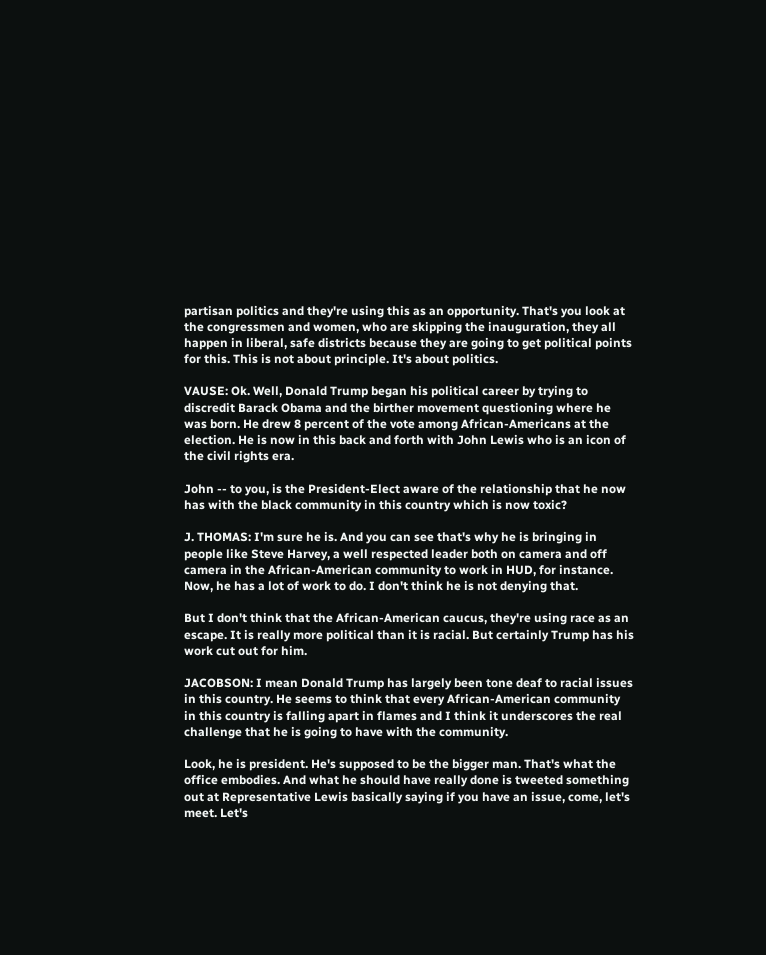partisan politics and they're using this as an opportunity. That's you look at the congressmen and women, who are skipping the inauguration, they all happen in liberal, safe districts because they are going to get political points for this. This is not about principle. It's about politics.

VAUSE: Ok. Well, Donald Trump began his political career by trying to discredit Barack Obama and the birther movement questioning where he was born. He drew 8 percent of the vote among African-Americans at the election. He is now in this back and forth with John Lewis who is an icon of the civil rights era.

John -- to you, is the President-Elect aware of the relationship that he now has with the black community in this country which is now toxic?

J. THOMAS: I'm sure he is. And you can see that's why he is bringing in people like Steve Harvey, a well respected leader both on camera and off camera in the African-American community to work in HUD, for instance. Now, he has a lot of work to do. I don't think he is not denying that.

But I don't think that the African-American caucus, they're using race as an escape. It is really more political than it is racial. But certainly Trump has his work cut out for him.

JACOBSON: I mean Donald Trump has largely been tone deaf to racial issues in this country. He seems to think that every African-American community in this country is falling apart in flames and I think it underscores the real challenge that he is going to have with the community.

Look, he is president. He's supposed to be the bigger man. That's what the office embodies. And what he should have really done is tweeted something out at Representative Lewis basically saying if you have an issue, come, let's meet. Let's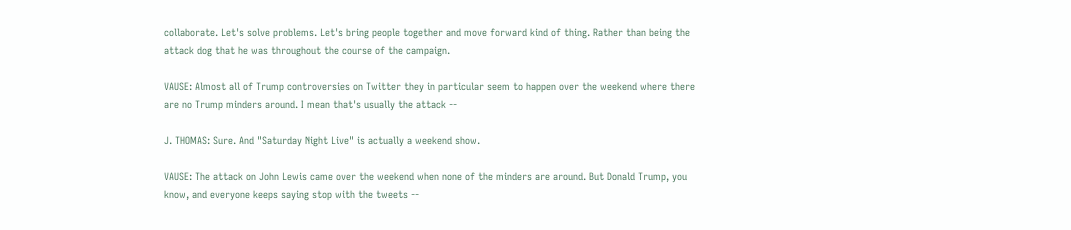collaborate. Let's solve problems. Let's bring people together and move forward kind of thing. Rather than being the attack dog that he was throughout the course of the campaign.

VAUSE: Almost all of Trump controversies on Twitter they in particular seem to happen over the weekend where there are no Trump minders around. I mean that's usually the attack --

J. THOMAS: Sure. And "Saturday Night Live" is actually a weekend show.

VAUSE: The attack on John Lewis came over the weekend when none of the minders are around. But Donald Trump, you know, and everyone keeps saying stop with the tweets --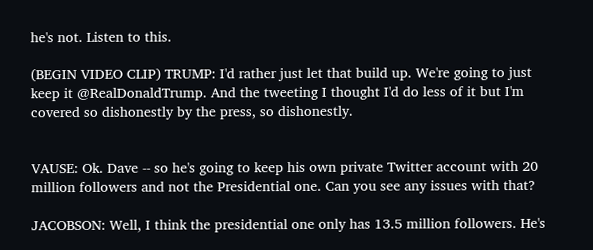he's not. Listen to this.

(BEGIN VIDEO CLIP) TRUMP: I'd rather just let that build up. We're going to just keep it @RealDonaldTrump. And the tweeting I thought I'd do less of it but I'm covered so dishonestly by the press, so dishonestly.


VAUSE: Ok. Dave -- so he's going to keep his own private Twitter account with 20 million followers and not the Presidential one. Can you see any issues with that?

JACOBSON: Well, I think the presidential one only has 13.5 million followers. He's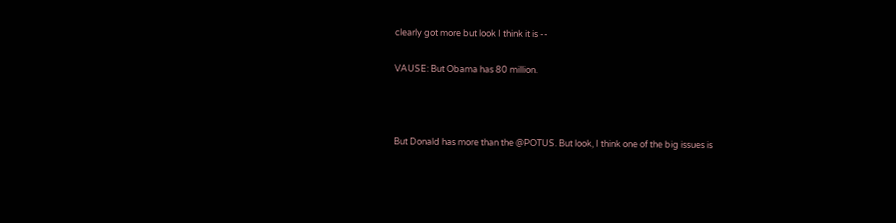clearly got more but look I think it is --

VAUSE: But Obama has 80 million.



But Donald has more than the @POTUS. But look, I think one of the big issues is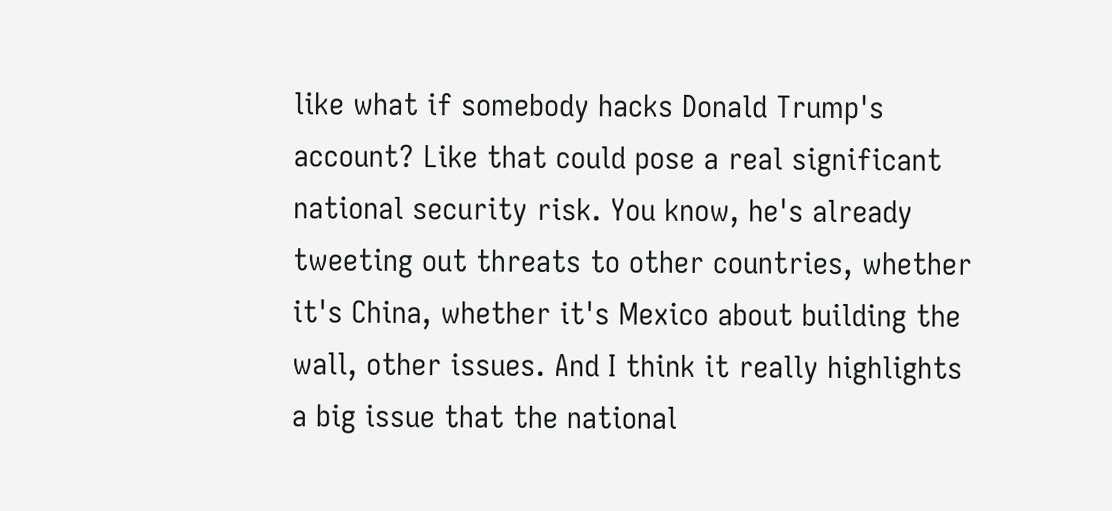like what if somebody hacks Donald Trump's account? Like that could pose a real significant national security risk. You know, he's already tweeting out threats to other countries, whether it's China, whether it's Mexico about building the wall, other issues. And I think it really highlights a big issue that the national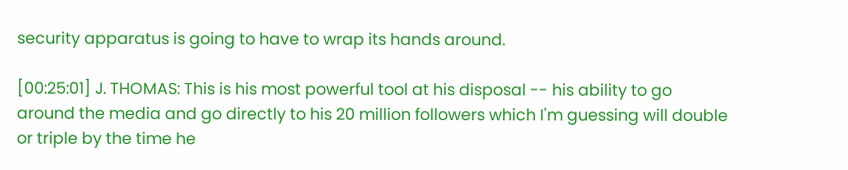security apparatus is going to have to wrap its hands around.

[00:25:01] J. THOMAS: This is his most powerful tool at his disposal -- his ability to go around the media and go directly to his 20 million followers which I'm guessing will double or triple by the time he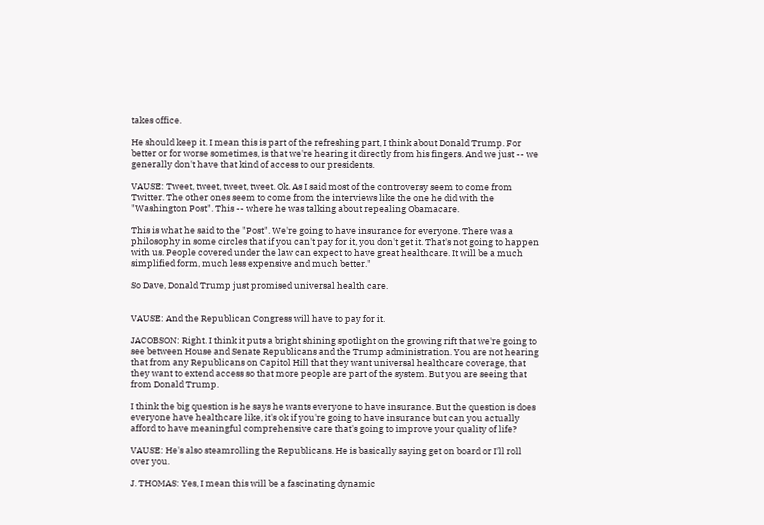takes office.

He should keep it. I mean this is part of the refreshing part, I think about Donald Trump. For better or for worse sometimes, is that we're hearing it directly from his fingers. And we just -- we generally don't have that kind of access to our presidents.

VAUSE: Tweet, tweet, tweet, tweet. Ok. As I said most of the controversy seem to come from Twitter. The other ones seem to come from the interviews like the one he did with the "Washington Post". This -- where he was talking about repealing Obamacare.

This is what he said to the "Post". We're going to have insurance for everyone. There was a philosophy in some circles that if you can't pay for it, you don't get it. That's not going to happen with us. People covered under the law can expect to have great healthcare. It will be a much simplified form, much less expensive and much better."

So Dave, Donald Trump just promised universal health care.


VAUSE: And the Republican Congress will have to pay for it.

JACOBSON: Right. I think it puts a bright shining spotlight on the growing rift that we're going to see between House and Senate Republicans and the Trump administration. You are not hearing that from any Republicans on Capitol Hill that they want universal healthcare coverage, that they want to extend access so that more people are part of the system. But you are seeing that from Donald Trump.

I think the big question is he says he wants everyone to have insurance. But the question is does everyone have healthcare like, it's ok if you're going to have insurance but can you actually afford to have meaningful comprehensive care that's going to improve your quality of life?

VAUSE: He's also steamrolling the Republicans. He is basically saying get on board or I'll roll over you.

J. THOMAS: Yes, I mean this will be a fascinating dynamic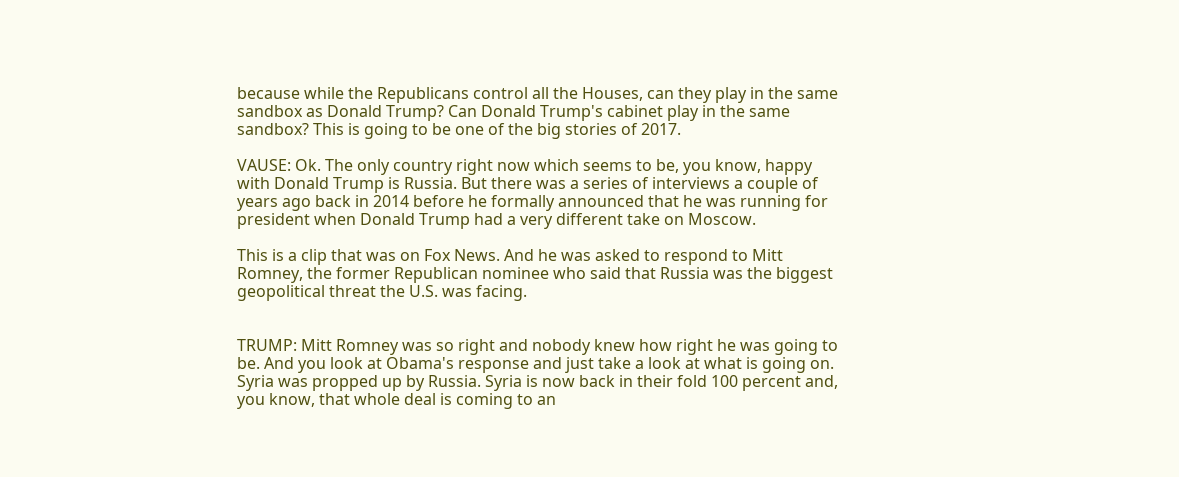because while the Republicans control all the Houses, can they play in the same sandbox as Donald Trump? Can Donald Trump's cabinet play in the same sandbox? This is going to be one of the big stories of 2017.

VAUSE: Ok. The only country right now which seems to be, you know, happy with Donald Trump is Russia. But there was a series of interviews a couple of years ago back in 2014 before he formally announced that he was running for president when Donald Trump had a very different take on Moscow.

This is a clip that was on Fox News. And he was asked to respond to Mitt Romney, the former Republican nominee who said that Russia was the biggest geopolitical threat the U.S. was facing.


TRUMP: Mitt Romney was so right and nobody knew how right he was going to be. And you look at Obama's response and just take a look at what is going on. Syria was propped up by Russia. Syria is now back in their fold 100 percent and, you know, that whole deal is coming to an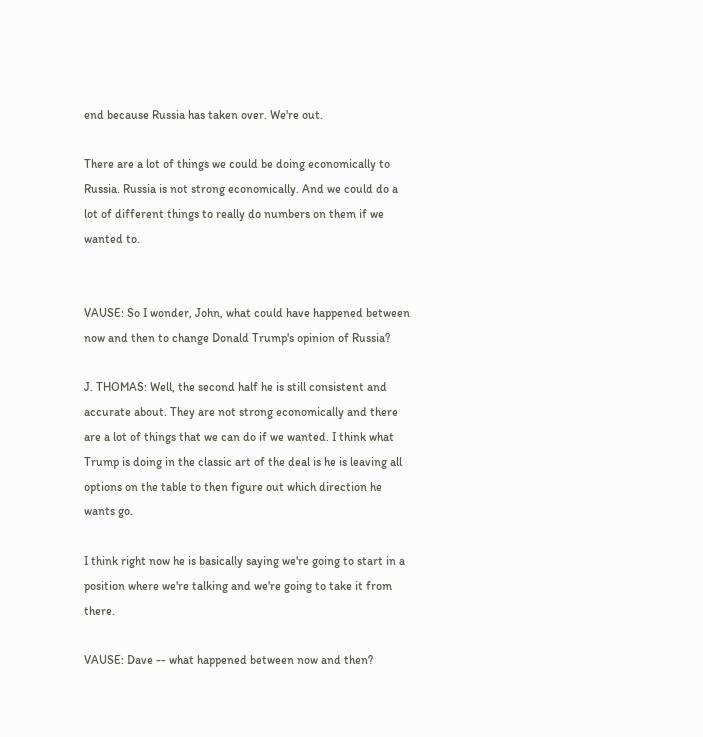end because Russia has taken over. We're out.

There are a lot of things we could be doing economically to Russia. Russia is not strong economically. And we could do a lot of different things to really do numbers on them if we wanted to.


VAUSE: So I wonder, John, what could have happened between now and then to change Donald Trump's opinion of Russia?

J. THOMAS: Well, the second half he is still consistent and accurate about. They are not strong economically and there are a lot of things that we can do if we wanted. I think what Trump is doing in the classic art of the deal is he is leaving all options on the table to then figure out which direction he wants go.

I think right now he is basically saying we're going to start in a position where we're talking and we're going to take it from there.

VAUSE: Dave -- what happened between now and then?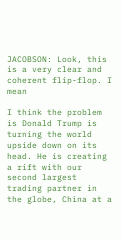JACOBSON: Look, this is a very clear and coherent flip-flop. I mean

I think the problem is Donald Trump is turning the world upside down on its head. He is creating a rift with our second largest trading partner in the globe, China at a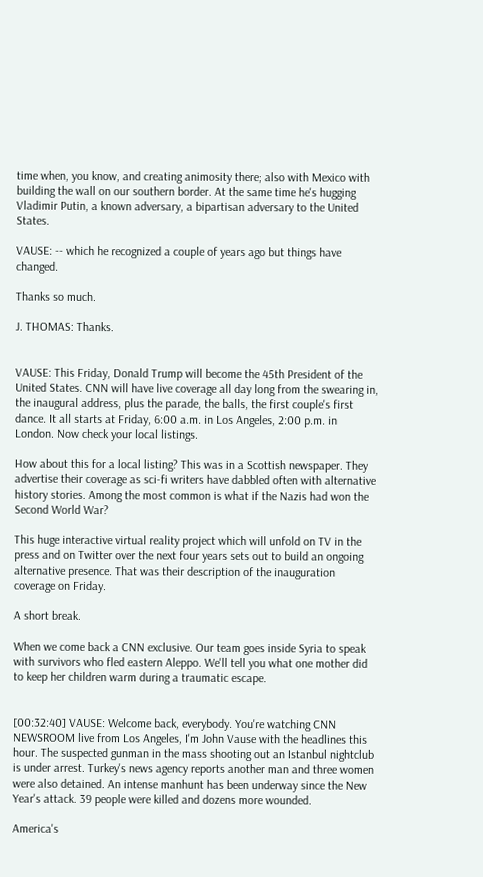time when, you know, and creating animosity there; also with Mexico with building the wall on our southern border. At the same time he's hugging Vladimir Putin, a known adversary, a bipartisan adversary to the United States.

VAUSE: -- which he recognized a couple of years ago but things have changed.

Thanks so much.

J. THOMAS: Thanks.


VAUSE: This Friday, Donald Trump will become the 45th President of the United States. CNN will have live coverage all day long from the swearing in, the inaugural address, plus the parade, the balls, the first couple's first dance. It all starts at Friday, 6:00 a.m. in Los Angeles, 2:00 p.m. in London. Now check your local listings.

How about this for a local listing? This was in a Scottish newspaper. They advertise their coverage as sci-fi writers have dabbled often with alternative history stories. Among the most common is what if the Nazis had won the Second World War?

This huge interactive virtual reality project which will unfold on TV in the press and on Twitter over the next four years sets out to build an ongoing alternative presence. That was their description of the inauguration coverage on Friday.

A short break.

When we come back a CNN exclusive. Our team goes inside Syria to speak with survivors who fled eastern Aleppo. We'll tell you what one mother did to keep her children warm during a traumatic escape.


[00:32:40] VAUSE: Welcome back, everybody. You're watching CNN NEWSROOM live from Los Angeles, I'm John Vause with the headlines this hour. The suspected gunman in the mass shooting out an Istanbul nightclub is under arrest. Turkey's news agency reports another man and three women were also detained. An intense manhunt has been underway since the New Year's attack. 39 people were killed and dozens more wounded.

America's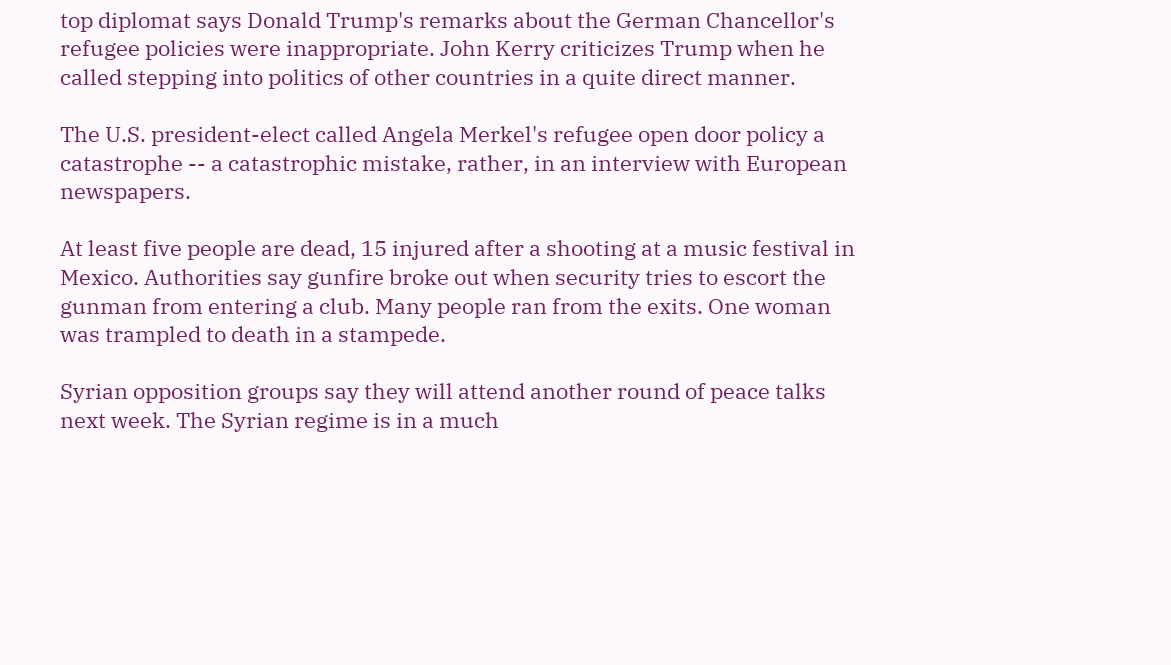top diplomat says Donald Trump's remarks about the German Chancellor's refugee policies were inappropriate. John Kerry criticizes Trump when he called stepping into politics of other countries in a quite direct manner.

The U.S. president-elect called Angela Merkel's refugee open door policy a catastrophe -- a catastrophic mistake, rather, in an interview with European newspapers.

At least five people are dead, 15 injured after a shooting at a music festival in Mexico. Authorities say gunfire broke out when security tries to escort the gunman from entering a club. Many people ran from the exits. One woman was trampled to death in a stampede.

Syrian opposition groups say they will attend another round of peace talks next week. The Syrian regime is in a much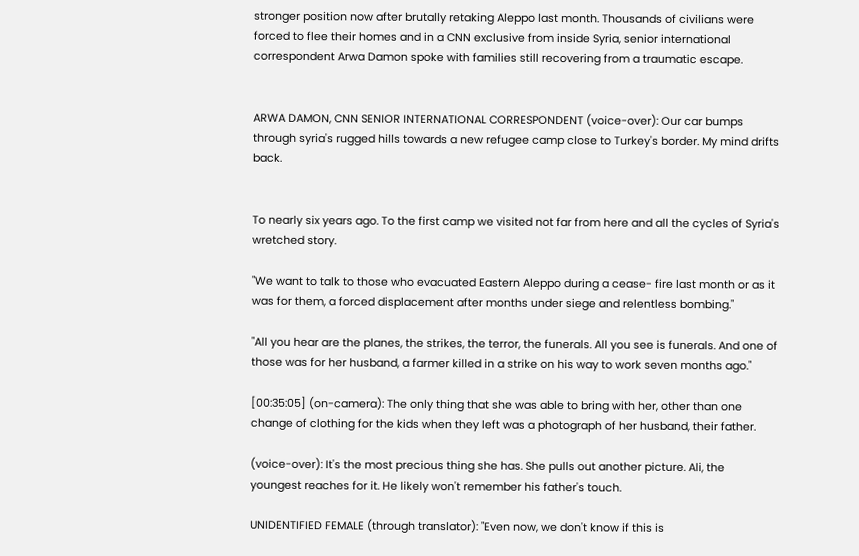stronger position now after brutally retaking Aleppo last month. Thousands of civilians were forced to flee their homes and in a CNN exclusive from inside Syria, senior international correspondent Arwa Damon spoke with families still recovering from a traumatic escape.


ARWA DAMON, CNN SENIOR INTERNATIONAL CORRESPONDENT (voice-over): Our car bumps through syria's rugged hills towards a new refugee camp close to Turkey's border. My mind drifts back.


To nearly six years ago. To the first camp we visited not far from here and all the cycles of Syria's wretched story.

"We want to talk to those who evacuated Eastern Aleppo during a cease- fire last month or as it was for them, a forced displacement after months under siege and relentless bombing."

"All you hear are the planes, the strikes, the terror, the funerals. All you see is funerals. And one of those was for her husband, a farmer killed in a strike on his way to work seven months ago."

[00:35:05] (on-camera): The only thing that she was able to bring with her, other than one change of clothing for the kids when they left was a photograph of her husband, their father.

(voice-over): It's the most precious thing she has. She pulls out another picture. Ali, the youngest reaches for it. He likely won't remember his father's touch.

UNIDENTIFIED FEMALE (through translator): "Even now, we don't know if this is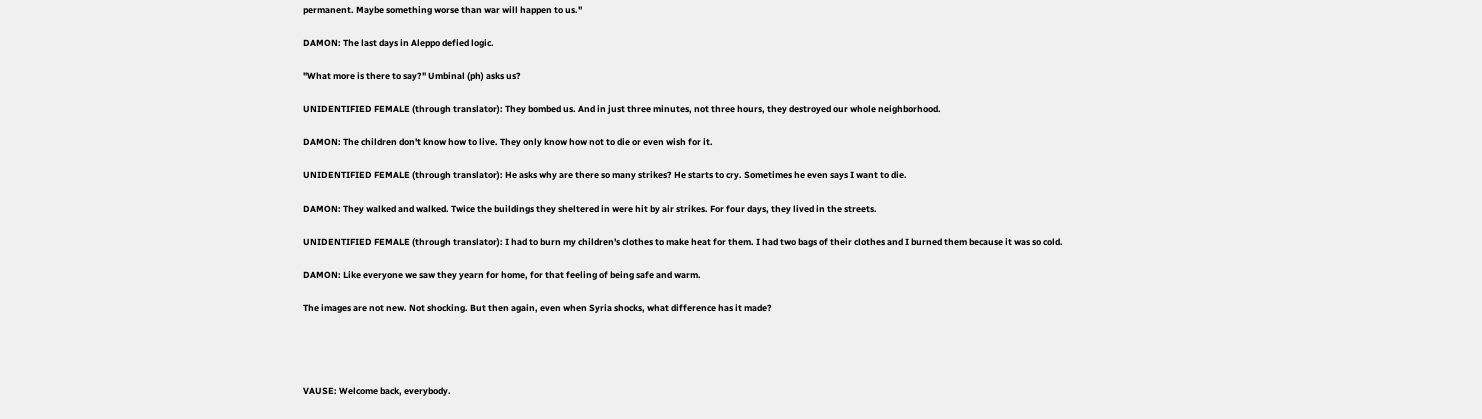permanent. Maybe something worse than war will happen to us."

DAMON: The last days in Aleppo defied logic.

"What more is there to say?" Umbinal (ph) asks us?

UNIDENTIFIED FEMALE (through translator): They bombed us. And in just three minutes, not three hours, they destroyed our whole neighborhood.

DAMON: The children don't know how to live. They only know how not to die or even wish for it.

UNIDENTIFIED FEMALE (through translator): He asks why are there so many strikes? He starts to cry. Sometimes he even says I want to die.

DAMON: They walked and walked. Twice the buildings they sheltered in were hit by air strikes. For four days, they lived in the streets.

UNIDENTIFIED FEMALE (through translator): I had to burn my children's clothes to make heat for them. I had two bags of their clothes and I burned them because it was so cold.

DAMON: Like everyone we saw they yearn for home, for that feeling of being safe and warm.

The images are not new. Not shocking. But then again, even when Syria shocks, what difference has it made?




VAUSE: Welcome back, everybody.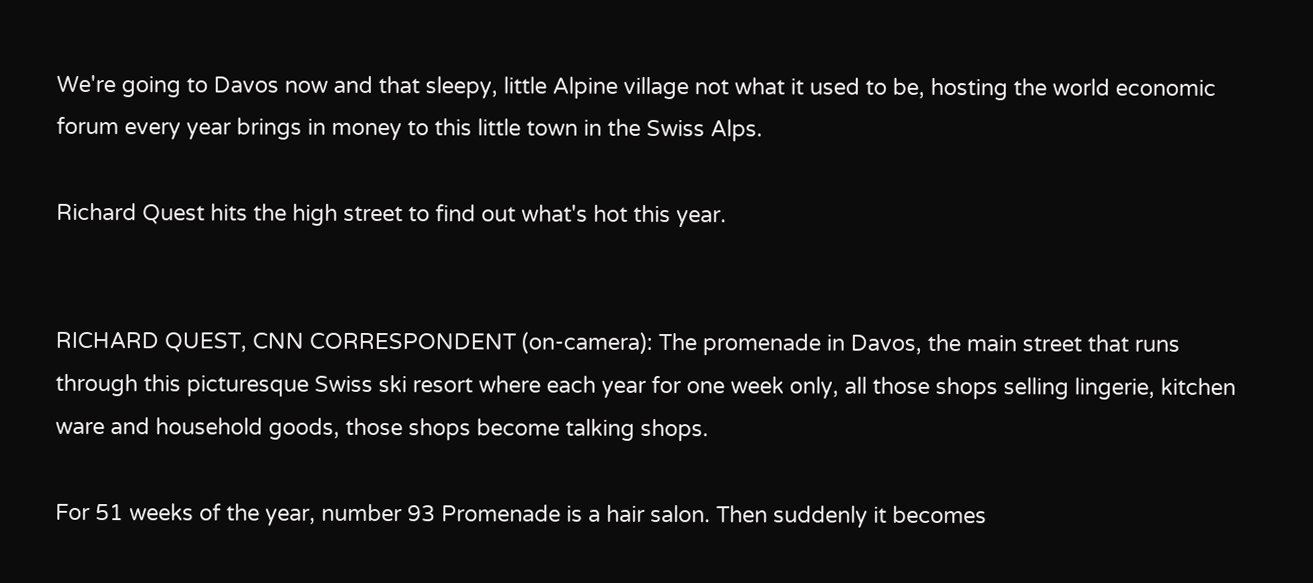We're going to Davos now and that sleepy, little Alpine village not what it used to be, hosting the world economic forum every year brings in money to this little town in the Swiss Alps.

Richard Quest hits the high street to find out what's hot this year.


RICHARD QUEST, CNN CORRESPONDENT (on-camera): The promenade in Davos, the main street that runs through this picturesque Swiss ski resort where each year for one week only, all those shops selling lingerie, kitchen ware and household goods, those shops become talking shops.

For 51 weeks of the year, number 93 Promenade is a hair salon. Then suddenly it becomes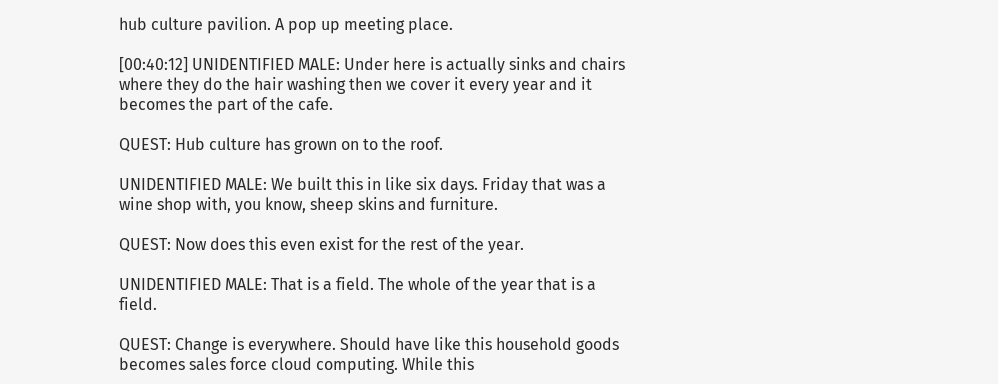hub culture pavilion. A pop up meeting place.

[00:40:12] UNIDENTIFIED MALE: Under here is actually sinks and chairs where they do the hair washing then we cover it every year and it becomes the part of the cafe.

QUEST: Hub culture has grown on to the roof.

UNIDENTIFIED MALE: We built this in like six days. Friday that was a wine shop with, you know, sheep skins and furniture.

QUEST: Now does this even exist for the rest of the year.

UNIDENTIFIED MALE: That is a field. The whole of the year that is a field.

QUEST: Change is everywhere. Should have like this household goods becomes sales force cloud computing. While this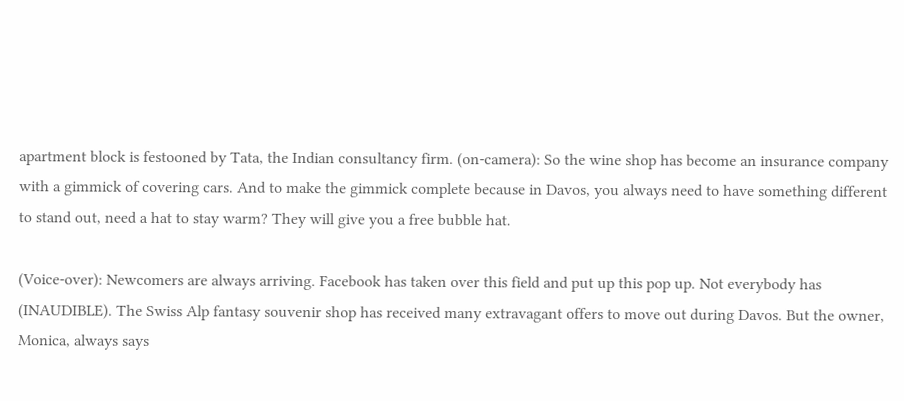apartment block is festooned by Tata, the Indian consultancy firm. (on-camera): So the wine shop has become an insurance company with a gimmick of covering cars. And to make the gimmick complete because in Davos, you always need to have something different to stand out, need a hat to stay warm? They will give you a free bubble hat.

(Voice-over): Newcomers are always arriving. Facebook has taken over this field and put up this pop up. Not everybody has (INAUDIBLE). The Swiss Alp fantasy souvenir shop has received many extravagant offers to move out during Davos. But the owner, Monica, always says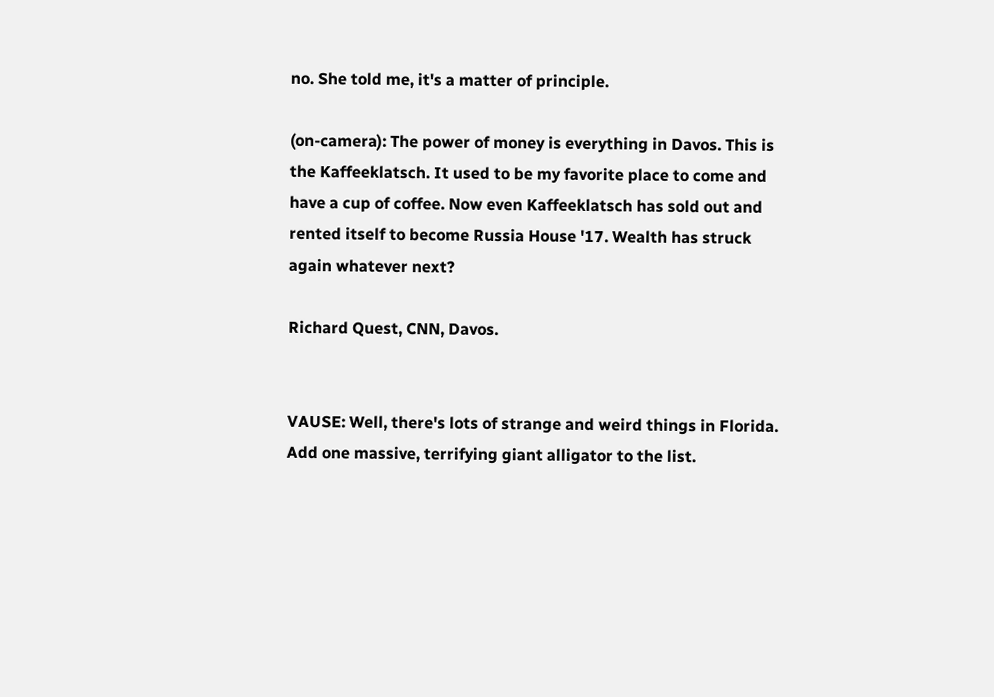no. She told me, it's a matter of principle.

(on-camera): The power of money is everything in Davos. This is the Kaffeeklatsch. It used to be my favorite place to come and have a cup of coffee. Now even Kaffeeklatsch has sold out and rented itself to become Russia House '17. Wealth has struck again whatever next?

Richard Quest, CNN, Davos.


VAUSE: Well, there's lots of strange and weird things in Florida. Add one massive, terrifying giant alligator to the list.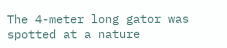The 4-meter long gator was spotted at a nature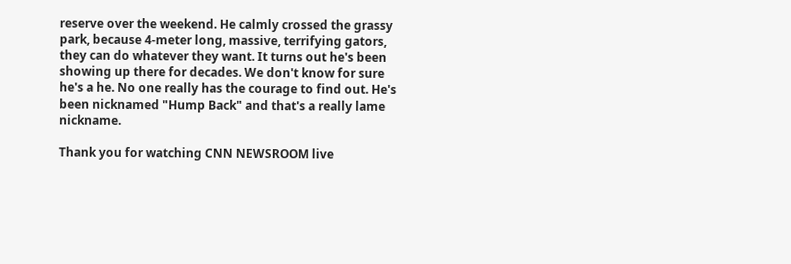reserve over the weekend. He calmly crossed the grassy park, because 4-meter long, massive, terrifying gators, they can do whatever they want. It turns out he's been showing up there for decades. We don't know for sure he's a he. No one really has the courage to find out. He's been nicknamed "Hump Back" and that's a really lame nickname.

Thank you for watching CNN NEWSROOM live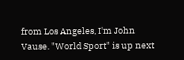from Los Angeles, I'm John Vause. "World Sport" is up next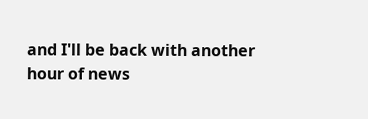and I'll be back with another hour of news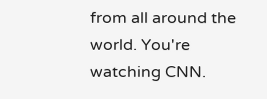from all around the world. You're watching CNN.